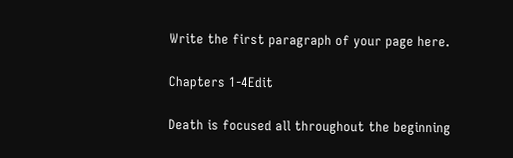Write the first paragraph of your page here.

Chapters 1-4Edit

Death is focused all throughout the beginning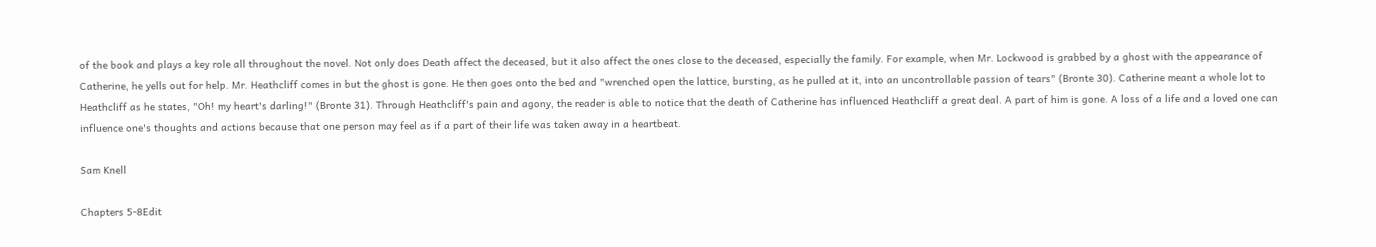of the book and plays a key role all throughout the novel. Not only does Death affect the deceased, but it also affect the ones close to the deceased, especially the family. For example, when Mr. Lockwood is grabbed by a ghost with the appearance of Catherine, he yells out for help. Mr. Heathcliff comes in but the ghost is gone. He then goes onto the bed and "wrenched open the lattice, bursting, as he pulled at it, into an uncontrollable passion of tears" (Bronte 30). Catherine meant a whole lot to Heathcliff as he states, "Oh! my heart's darling!" (Bronte 31). Through Heathcliff's pain and agony, the reader is able to notice that the death of Catherine has influenced Heathcliff a great deal. A part of him is gone. A loss of a life and a loved one can influence one's thoughts and actions because that one person may feel as if a part of their life was taken away in a heartbeat.

Sam Knell

Chapters 5-8Edit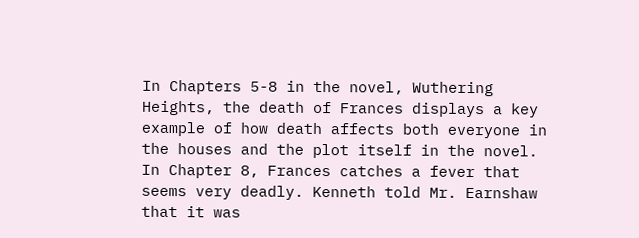In Chapters 5-8 in the novel, Wuthering Heights, the death of Frances displays a key example of how death affects both everyone in the houses and the plot itself in the novel. In Chapter 8, Frances catches a fever that seems very deadly. Kenneth told Mr. Earnshaw that it was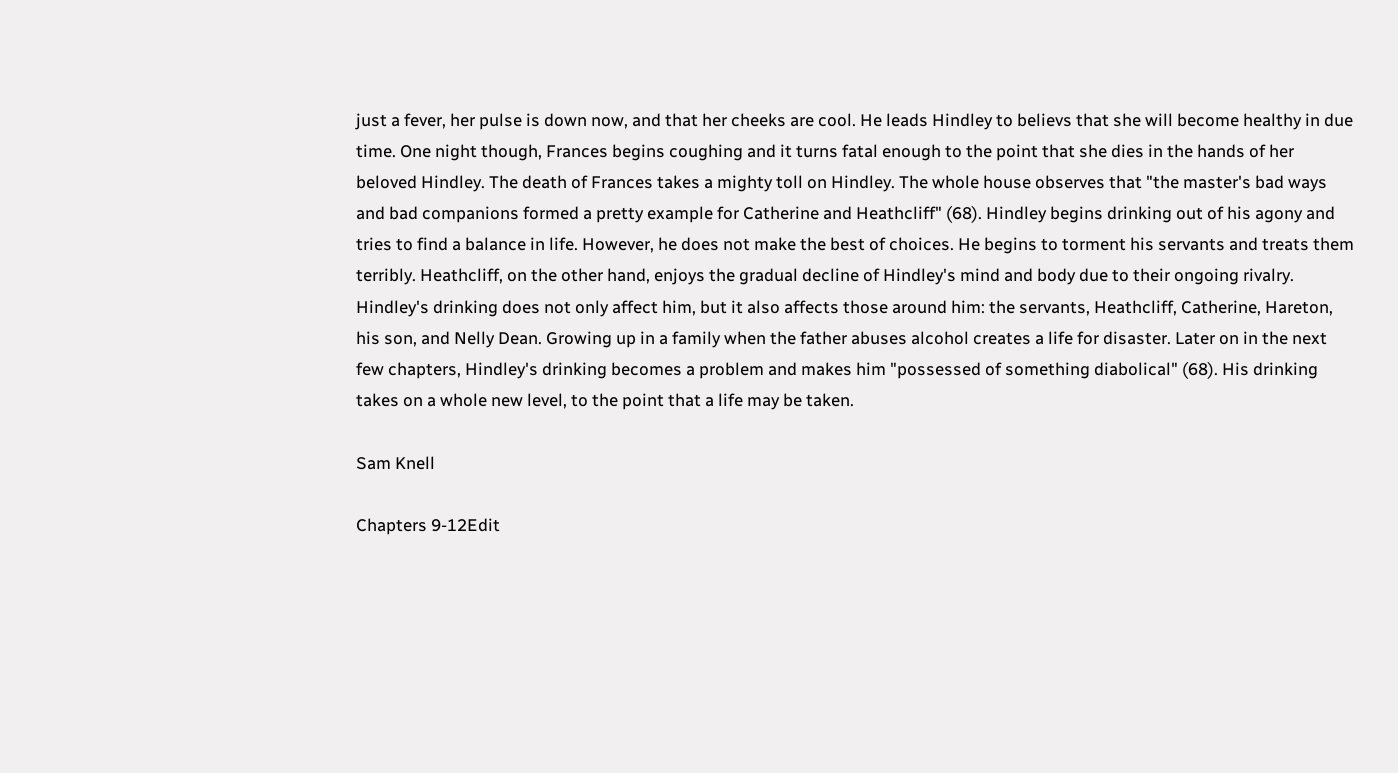just a fever, her pulse is down now, and that her cheeks are cool. He leads Hindley to believs that she will become healthy in due time. One night though, Frances begins coughing and it turns fatal enough to the point that she dies in the hands of her beloved Hindley. The death of Frances takes a mighty toll on Hindley. The whole house observes that "the master's bad ways and bad companions formed a pretty example for Catherine and Heathcliff" (68). Hindley begins drinking out of his agony and tries to find a balance in life. However, he does not make the best of choices. He begins to torment his servants and treats them terribly. Heathcliff, on the other hand, enjoys the gradual decline of Hindley's mind and body due to their ongoing rivalry. Hindley's drinking does not only affect him, but it also affects those around him: the servants, Heathcliff, Catherine, Hareton, his son, and Nelly Dean. Growing up in a family when the father abuses alcohol creates a life for disaster. Later on in the next few chapters, Hindley's drinking becomes a problem and makes him "possessed of something diabolical" (68). His drinking takes on a whole new level, to the point that a life may be taken.

Sam Knell

Chapters 9-12Edit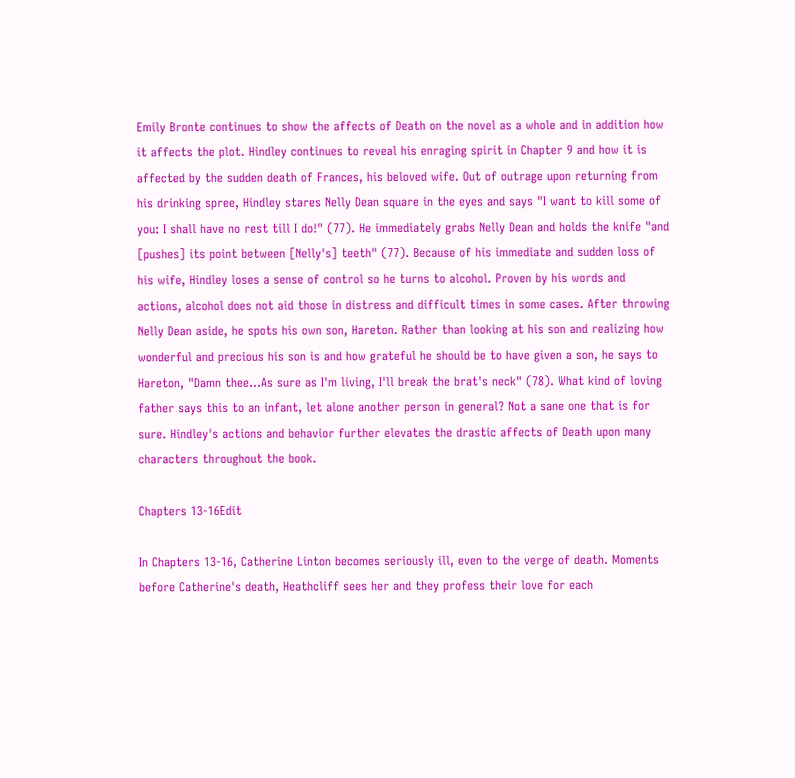Emily Bronte continues to show the affects of Death on the novel as a whole and in addition how it affects the plot. Hindley continues to reveal his enraging spirit in Chapter 9 and how it is affected by the sudden death of Frances, his beloved wife. Out of outrage upon returning from his drinking spree, Hindley stares Nelly Dean square in the eyes and says "I want to kill some of you: I shall have no rest till I do!" (77). He immediately grabs Nelly Dean and holds the knife "and [pushes] its point between [Nelly's] teeth" (77). Because of his immediate and sudden loss of his wife, Hindley loses a sense of control so he turns to alcohol. Proven by his words and actions, alcohol does not aid those in distress and difficult times in some cases. After throwing Nelly Dean aside, he spots his own son, Hareton. Rather than looking at his son and realizing how wonderful and precious his son is and how grateful he should be to have given a son, he says to Hareton, "Damn thee...As sure as I'm living, I'll break the brat's neck" (78). What kind of loving father says this to an infant, let alone another person in general? Not a sane one that is for sure. Hindley's actions and behavior further elevates the drastic affects of Death upon many characters throughout the book.

Chapters 13-16Edit

In Chapters 13-16, Catherine Linton becomes seriously ill, even to the verge of death. Moments before Catherine's death, Heathcliff sees her and they profess their love for each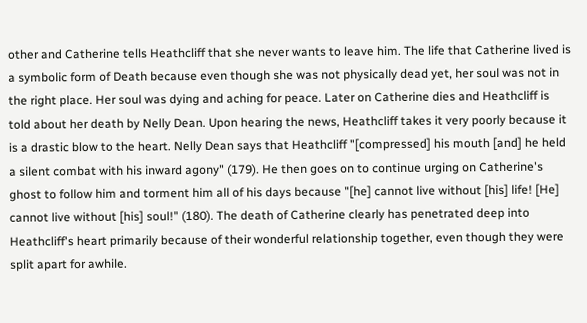other and Catherine tells Heathcliff that she never wants to leave him. The life that Catherine lived is a symbolic form of Death because even though she was not physically dead yet, her soul was not in the right place. Her soul was dying and aching for peace. Later on Catherine dies and Heathcliff is told about her death by Nelly Dean. Upon hearing the news, Heathcliff takes it very poorly because it is a drastic blow to the heart. Nelly Dean says that Heathcliff "[compressed] his mouth [and] he held a silent combat with his inward agony" (179). He then goes on to continue urging on Catherine's ghost to follow him and torment him all of his days because "[he] cannot live without [his] life! [He] cannot live without [his] soul!" (180). The death of Catherine clearly has penetrated deep into Heathcliff's heart primarily because of their wonderful relationship together, even though they were split apart for awhile.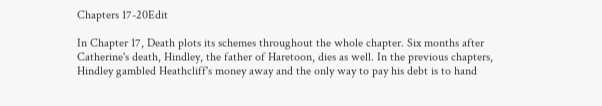Chapters 17-20Edit

In Chapter 17, Death plots its schemes throughout the whole chapter. Six months after Catherine's death, Hindley, the father of Haretoon, dies as well. In the previous chapters, Hindley gambled Heathcliff's money away and the only way to pay his debt is to hand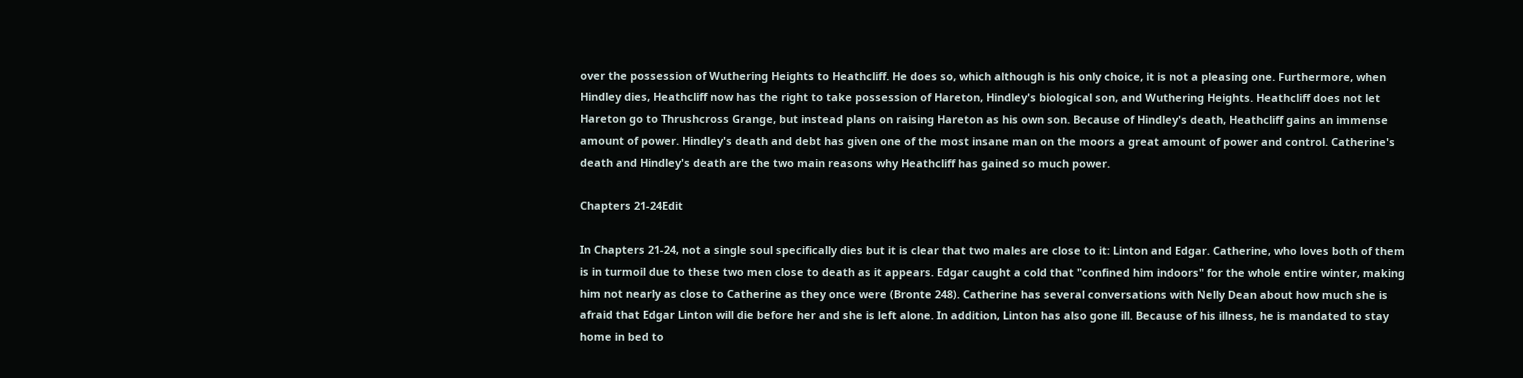over the possession of Wuthering Heights to Heathcliff. He does so, which although is his only choice, it is not a pleasing one. Furthermore, when Hindley dies, Heathcliff now has the right to take possession of Hareton, Hindley's biological son, and Wuthering Heights. Heathcliff does not let Hareton go to Thrushcross Grange, but instead plans on raising Hareton as his own son. Because of Hindley's death, Heathcliff gains an immense amount of power. Hindley's death and debt has given one of the most insane man on the moors a great amount of power and control. Catherine's death and Hindley's death are the two main reasons why Heathcliff has gained so much power.

Chapters 21-24Edit

In Chapters 21-24, not a single soul specifically dies but it is clear that two males are close to it: Linton and Edgar. Catherine, who loves both of them is in turmoil due to these two men close to death as it appears. Edgar caught a cold that "confined him indoors" for the whole entire winter, making him not nearly as close to Catherine as they once were (Bronte 248). Catherine has several conversations with Nelly Dean about how much she is afraid that Edgar Linton will die before her and she is left alone. In addition, Linton has also gone ill. Because of his illness, he is mandated to stay home in bed to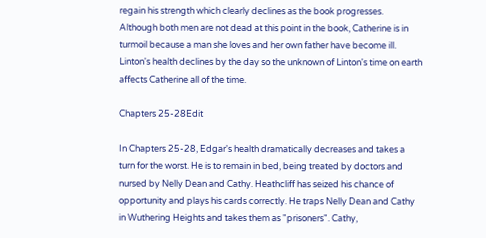regain his strength which clearly declines as the book progresses. Although both men are not dead at this point in the book, Catherine is in turmoil because a man she loves and her own father have become ill. Linton's health declines by the day so the unknown of Linton's time on earth affects Catherine all of the time.

Chapters 25-28Edit

In Chapters 25-28, Edgar's health dramatically decreases and takes a turn for the worst. He is to remain in bed, being treated by doctors and nursed by Nelly Dean and Cathy. Heathcliff has seized his chance of opportunity and plays his cards correctly. He traps Nelly Dean and Cathy in Wuthering Heights and takes them as "prisoners". Cathy,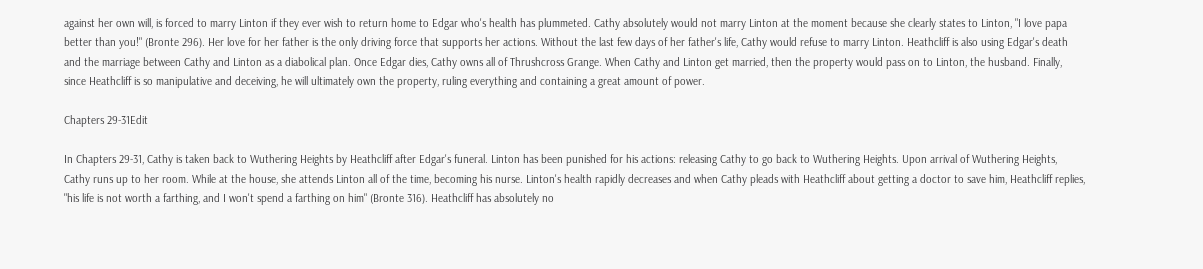against her own will, is forced to marry Linton if they ever wish to return home to Edgar who's health has plummeted. Cathy absolutely would not marry Linton at the moment because she clearly states to Linton, "I love papa better than you!" (Bronte 296). Her love for her father is the only driving force that supports her actions. Without the last few days of her father's life, Cathy would refuse to marry Linton. Heathcliff is also using Edgar's death and the marriage between Cathy and Linton as a diabolical plan. Once Edgar dies, Cathy owns all of Thrushcross Grange. When Cathy and Linton get married, then the property would pass on to Linton, the husband. Finally, since Heathcliff is so manipulative and deceiving, he will ultimately own the property, ruling everything and containing a great amount of power.

Chapters 29-31Edit

In Chapters 29-31, Cathy is taken back to Wuthering Heights by Heathcliff after Edgar's funeral. Linton has been punished for his actions: releasing Cathy to go back to Wuthering Heights. Upon arrival of Wuthering Heights, Cathy runs up to her room. While at the house, she attends Linton all of the time, becoming his nurse. Linton's health rapidly decreases and when Cathy pleads with Heathcliff about getting a doctor to save him, Heathcliff replies, "his life is not worth a farthing, and I won't spend a farthing on him" (Bronte 316). Heathcliff has absolutely no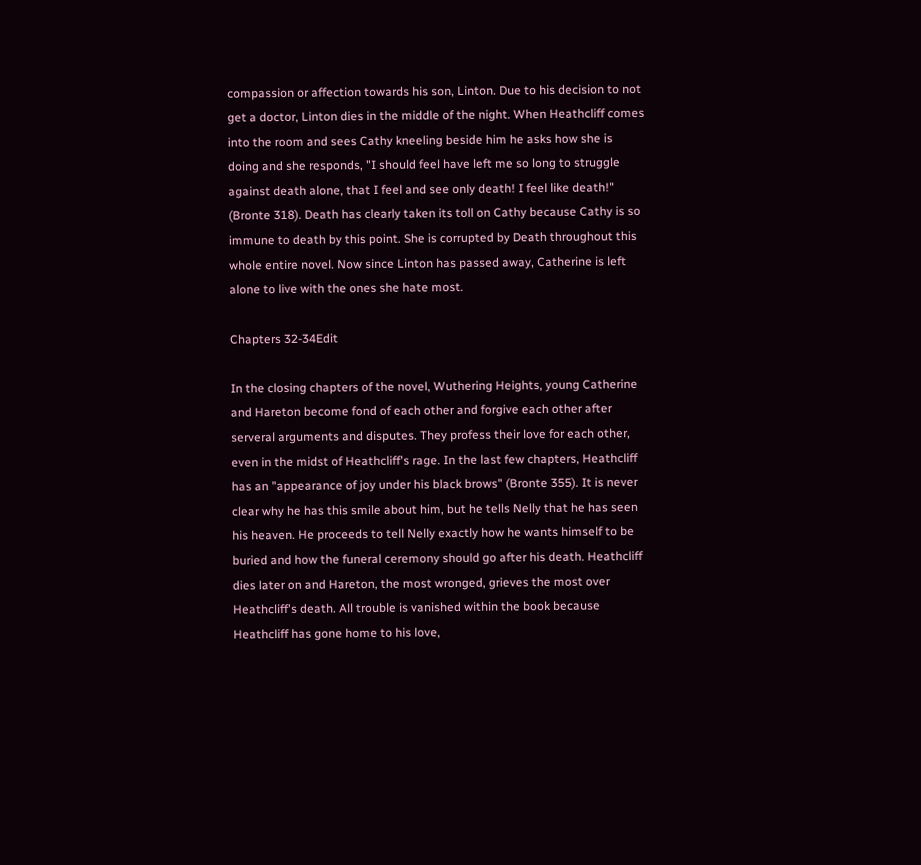compassion or affection towards his son, Linton. Due to his decision to not get a doctor, Linton dies in the middle of the night. When Heathcliff comes into the room and sees Cathy kneeling beside him he asks how she is doing and she responds, "I should feel have left me so long to struggle against death alone, that I feel and see only death! I feel like death!" (Bronte 318). Death has clearly taken its toll on Cathy because Cathy is so immune to death by this point. She is corrupted by Death throughout this whole entire novel. Now since Linton has passed away, Catherine is left alone to live with the ones she hate most.

Chapters 32-34Edit

In the closing chapters of the novel, Wuthering Heights, young Catherine and Hareton become fond of each other and forgive each other after serveral arguments and disputes. They profess their love for each other, even in the midst of Heathcliff's rage. In the last few chapters, Heathcliff has an "appearance of joy under his black brows" (Bronte 355). It is never clear why he has this smile about him, but he tells Nelly that he has seen his heaven. He proceeds to tell Nelly exactly how he wants himself to be buried and how the funeral ceremony should go after his death. Heathcliff dies later on and Hareton, the most wronged, grieves the most over Heathcliff's death. All trouble is vanished within the book because Heathcliff has gone home to his love,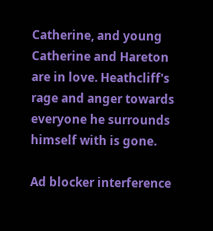Catherine, and young Catherine and Hareton are in love. Heathcliff's rage and anger towards everyone he surrounds himself with is gone.

Ad blocker interference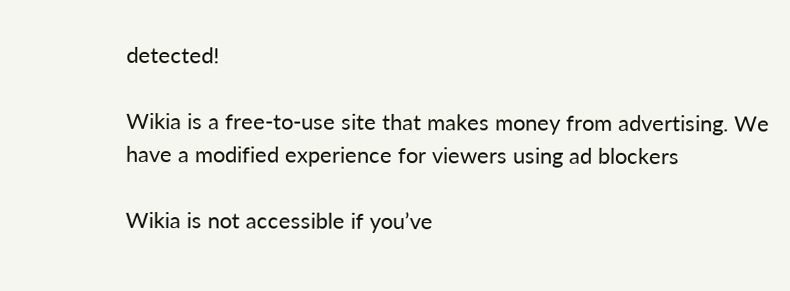detected!

Wikia is a free-to-use site that makes money from advertising. We have a modified experience for viewers using ad blockers

Wikia is not accessible if you’ve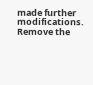made further modifications. Remove the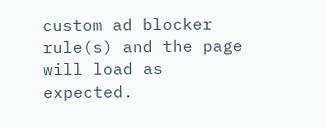custom ad blocker rule(s) and the page will load as expected.